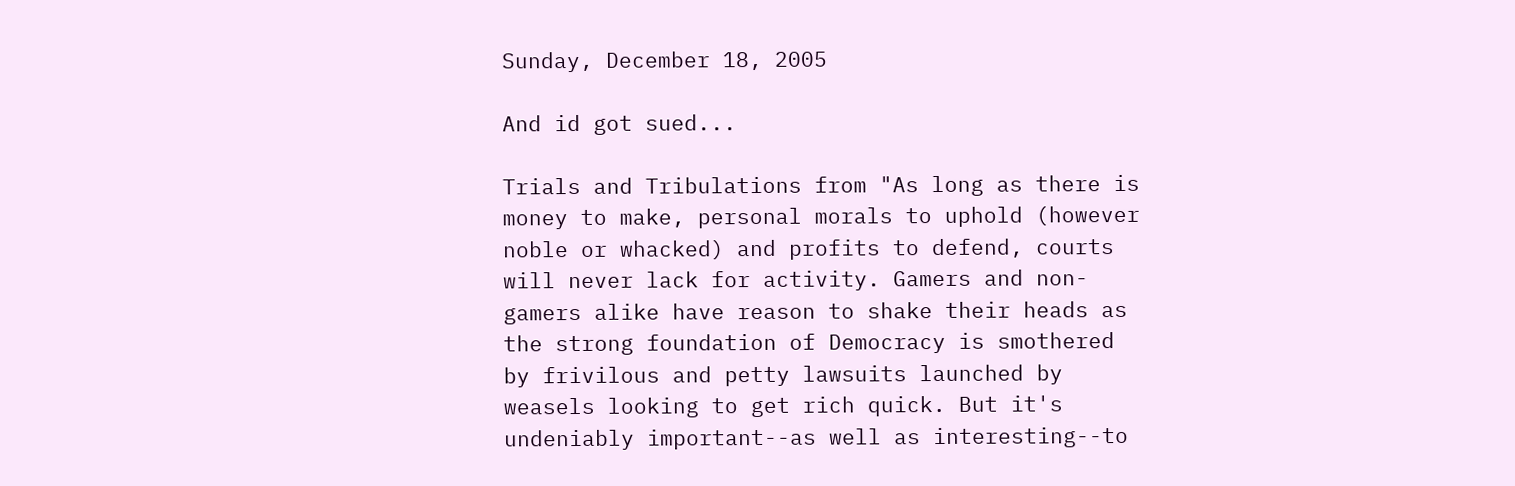Sunday, December 18, 2005

And id got sued...

Trials and Tribulations from "As long as there is money to make, personal morals to uphold (however noble or whacked) and profits to defend, courts will never lack for activity. Gamers and non-gamers alike have reason to shake their heads as the strong foundation of Democracy is smothered by frivilous and petty lawsuits launched by weasels looking to get rich quick. But it's undeniably important--as well as interesting--to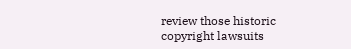review those historic copyright lawsuits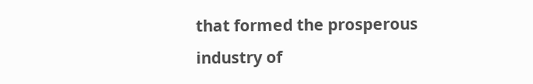that formed the prosperous industry of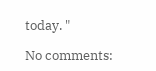today. "

No comments: